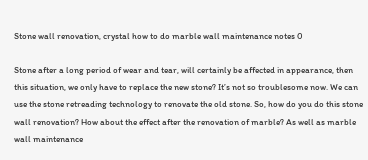Stone wall renovation, crystal how to do marble wall maintenance notes 0

Stone after a long period of wear and tear, will certainly be affected in appearance, then this situation, we only have to replace the new stone? It’s not so troublesome now. We can use the stone retreading technology to renovate the old stone. So, how do you do this stone wall renovation? How about the effect after the renovation of marble? As well as marble wall maintenance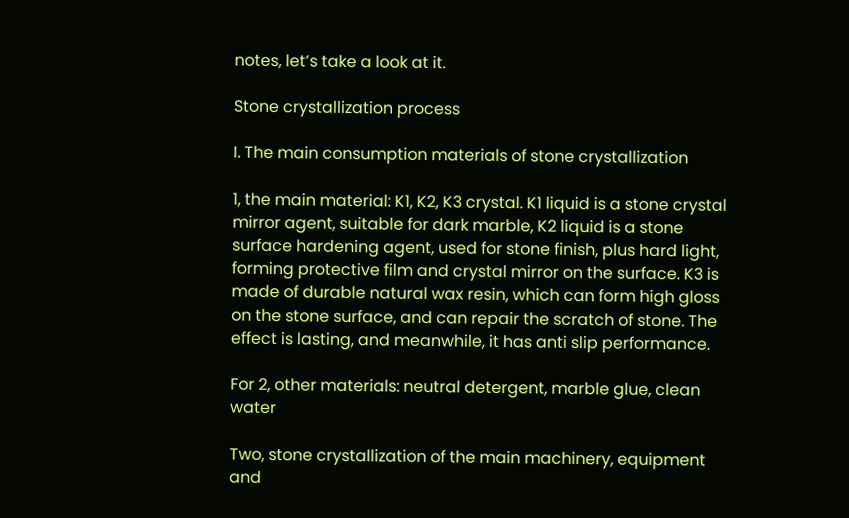notes, let’s take a look at it.

Stone crystallization process

I. The main consumption materials of stone crystallization

1, the main material: K1, K2, K3 crystal. K1 liquid is a stone crystal mirror agent, suitable for dark marble, K2 liquid is a stone surface hardening agent, used for stone finish, plus hard light, forming protective film and crystal mirror on the surface. K3 is made of durable natural wax resin, which can form high gloss on the stone surface, and can repair the scratch of stone. The effect is lasting, and meanwhile, it has anti slip performance.

For 2, other materials: neutral detergent, marble glue, clean water

Two, stone crystallization of the main machinery, equipment and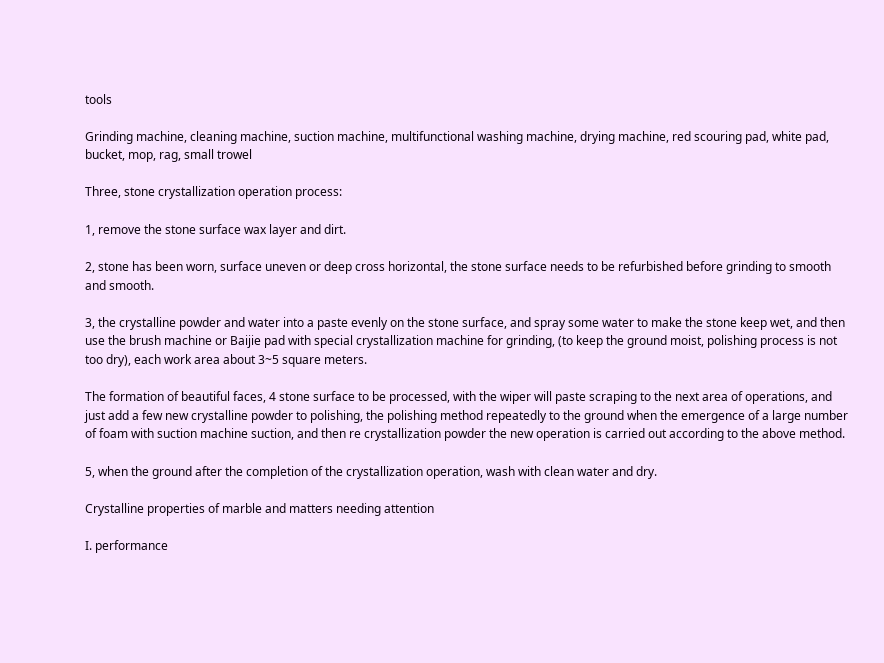tools

Grinding machine, cleaning machine, suction machine, multifunctional washing machine, drying machine, red scouring pad, white pad, bucket, mop, rag, small trowel

Three, stone crystallization operation process:

1, remove the stone surface wax layer and dirt.

2, stone has been worn, surface uneven or deep cross horizontal, the stone surface needs to be refurbished before grinding to smooth and smooth.

3, the crystalline powder and water into a paste evenly on the stone surface, and spray some water to make the stone keep wet, and then use the brush machine or Baijie pad with special crystallization machine for grinding, (to keep the ground moist, polishing process is not too dry), each work area about 3~5 square meters.

The formation of beautiful faces, 4 stone surface to be processed, with the wiper will paste scraping to the next area of operations, and just add a few new crystalline powder to polishing, the polishing method repeatedly to the ground when the emergence of a large number of foam with suction machine suction, and then re crystallization powder the new operation is carried out according to the above method.

5, when the ground after the completion of the crystallization operation, wash with clean water and dry.

Crystalline properties of marble and matters needing attention

I. performance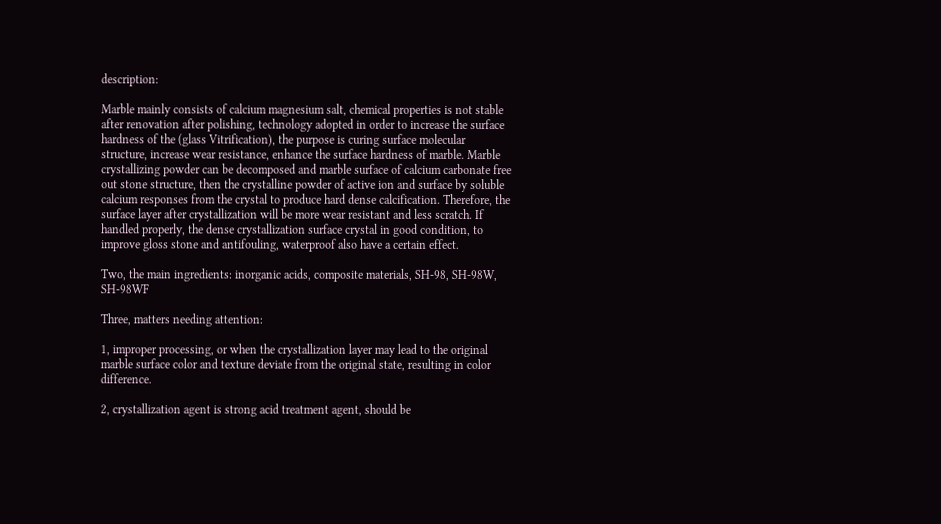description:

Marble mainly consists of calcium magnesium salt, chemical properties is not stable after renovation after polishing, technology adopted in order to increase the surface hardness of the (glass Vitrification), the purpose is curing surface molecular structure, increase wear resistance, enhance the surface hardness of marble. Marble crystallizing powder can be decomposed and marble surface of calcium carbonate free out stone structure, then the crystalline powder of active ion and surface by soluble calcium responses from the crystal to produce hard dense calcification. Therefore, the surface layer after crystallization will be more wear resistant and less scratch. If handled properly, the dense crystallization surface crystal in good condition, to improve gloss stone and antifouling, waterproof also have a certain effect.

Two, the main ingredients: inorganic acids, composite materials, SH-98, SH-98W, SH-98WF

Three, matters needing attention:

1, improper processing, or when the crystallization layer may lead to the original marble surface color and texture deviate from the original state, resulting in color difference.

2, crystallization agent is strong acid treatment agent, should be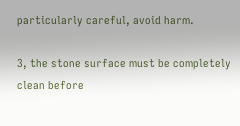particularly careful, avoid harm.

3, the stone surface must be completely clean before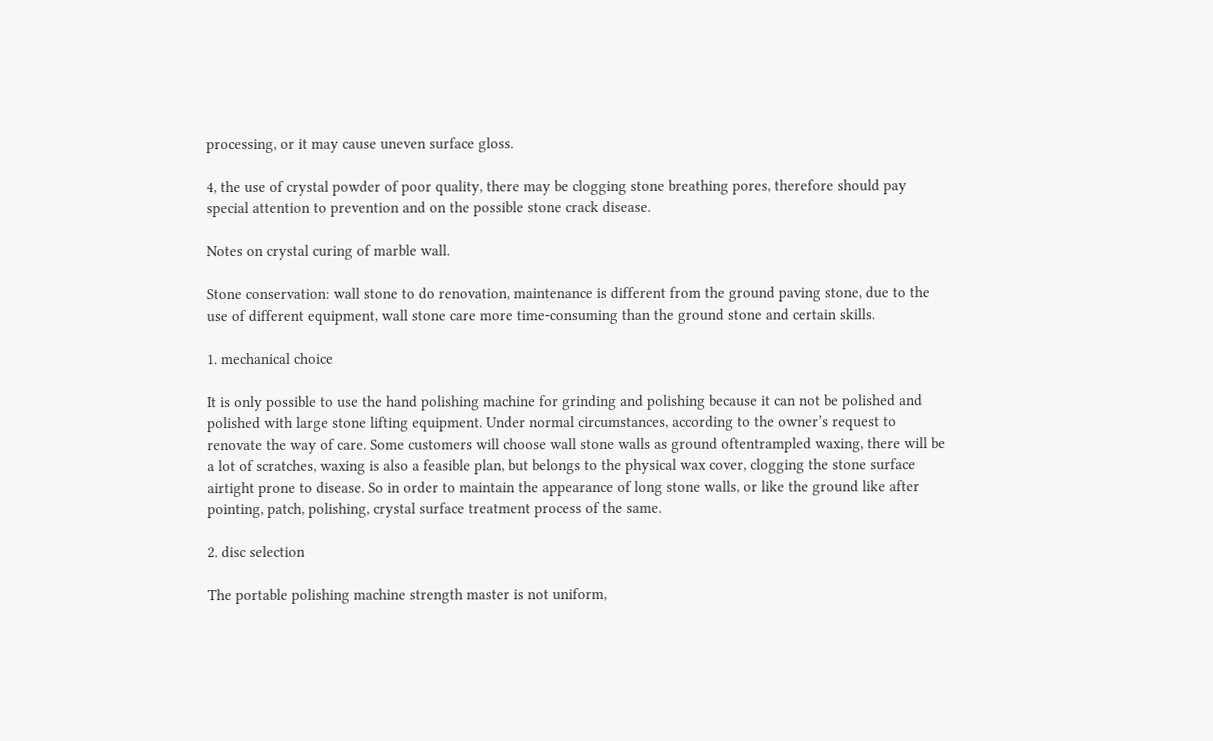processing, or it may cause uneven surface gloss.

4, the use of crystal powder of poor quality, there may be clogging stone breathing pores, therefore should pay special attention to prevention and on the possible stone crack disease.

Notes on crystal curing of marble wall.

Stone conservation: wall stone to do renovation, maintenance is different from the ground paving stone, due to the use of different equipment, wall stone care more time-consuming than the ground stone and certain skills.

1. mechanical choice

It is only possible to use the hand polishing machine for grinding and polishing because it can not be polished and polished with large stone lifting equipment. Under normal circumstances, according to the owner’s request to renovate the way of care. Some customers will choose wall stone walls as ground oftentrampled waxing, there will be a lot of scratches, waxing is also a feasible plan, but belongs to the physical wax cover, clogging the stone surface airtight prone to disease. So in order to maintain the appearance of long stone walls, or like the ground like after pointing, patch, polishing, crystal surface treatment process of the same.

2. disc selection

The portable polishing machine strength master is not uniform,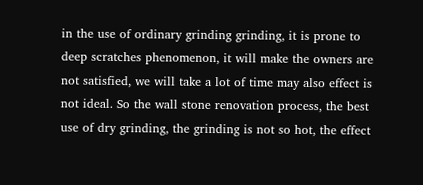in the use of ordinary grinding grinding, it is prone to deep scratches phenomenon, it will make the owners are not satisfied, we will take a lot of time may also effect is not ideal. So the wall stone renovation process, the best use of dry grinding, the grinding is not so hot, the effect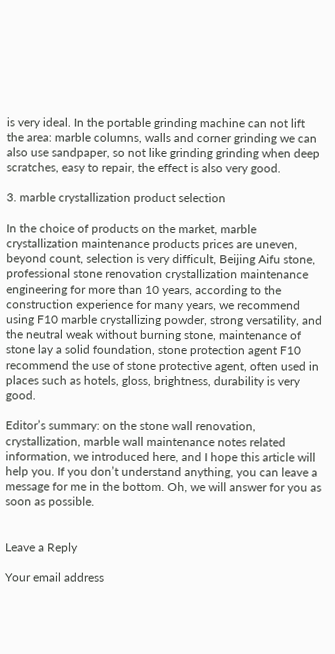is very ideal. In the portable grinding machine can not lift the area: marble columns, walls and corner grinding we can also use sandpaper, so not like grinding grinding when deep scratches, easy to repair, the effect is also very good.

3. marble crystallization product selection

In the choice of products on the market, marble crystallization maintenance products prices are uneven, beyond count, selection is very difficult, Beijing Aifu stone, professional stone renovation crystallization maintenance engineering for more than 10 years, according to the construction experience for many years, we recommend using F10 marble crystallizing powder, strong versatility, and the neutral weak without burning stone, maintenance of stone lay a solid foundation, stone protection agent F10 recommend the use of stone protective agent, often used in places such as hotels, gloss, brightness, durability is very good.

Editor’s summary: on the stone wall renovation, crystallization, marble wall maintenance notes related information, we introduced here, and I hope this article will help you. If you don’t understand anything, you can leave a message for me in the bottom. Oh, we will answer for you as soon as possible.


Leave a Reply

Your email address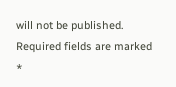will not be published. Required fields are marked *